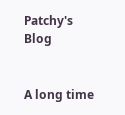Patchy's Blog


A long time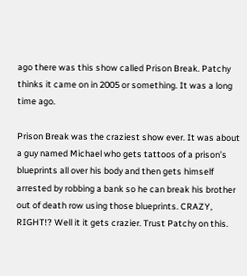ago there was this show called Prison Break. Patchy thinks it came on in 2005 or something. It was a long time ago.

Prison Break was the craziest show ever. It was about a guy named Michael who gets tattoos of a prison’s blueprints all over his body and then gets himself arrested by robbing a bank so he can break his brother out of death row using those blueprints. CRAZY, RIGHT!? Well it it gets crazier. Trust Patchy on this.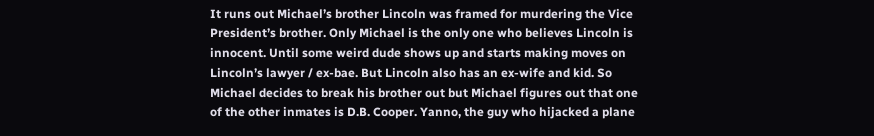It runs out Michael’s brother Lincoln was framed for murdering the Vice President’s brother. Only Michael is the only one who believes Lincoln is innocent. Until some weird dude shows up and starts making moves on Lincoln’s lawyer / ex-bae. But Lincoln also has an ex-wife and kid. So Michael decides to break his brother out but Michael figures out that one of the other inmates is D.B. Cooper. Yanno, the guy who hijacked a plane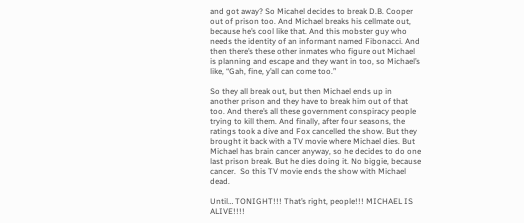and got away? So Micahel decides to break D.B. Cooper out of prison too. And Michael breaks his cellmate out, because he’s cool like that. And this mobster guy who needs the identity of an informant named Fibonacci. And then there’s these other inmates who figure out Michael is planning and escape and they want in too, so Michael’s like, “Gah, fine, y’all can come too.”

So they all break out, but then Michael ends up in another prison and they have to break him out of that too. And there’s all these government conspiracy people trying to kill them. And finally, after four seasons, the ratings took a dive and Fox cancelled the show. But they brought it back with a TV movie where Michael dies. But Michael has brain cancer anyway, so he decides to do one last prison break. But he dies doing it. No biggie, because cancer.  So this TV movie ends the show with Michael dead.

Until… TONIGHT!!! That’s right, people!!! MICHAEL IS ALIVE!!!!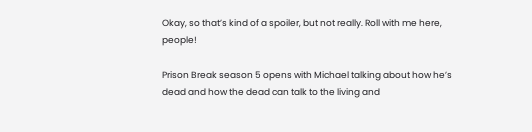Okay, so that’s kind of a spoiler, but not really. Roll with me here, people!

Prison Break season 5 opens with Michael talking about how he’s dead and how the dead can talk to the living and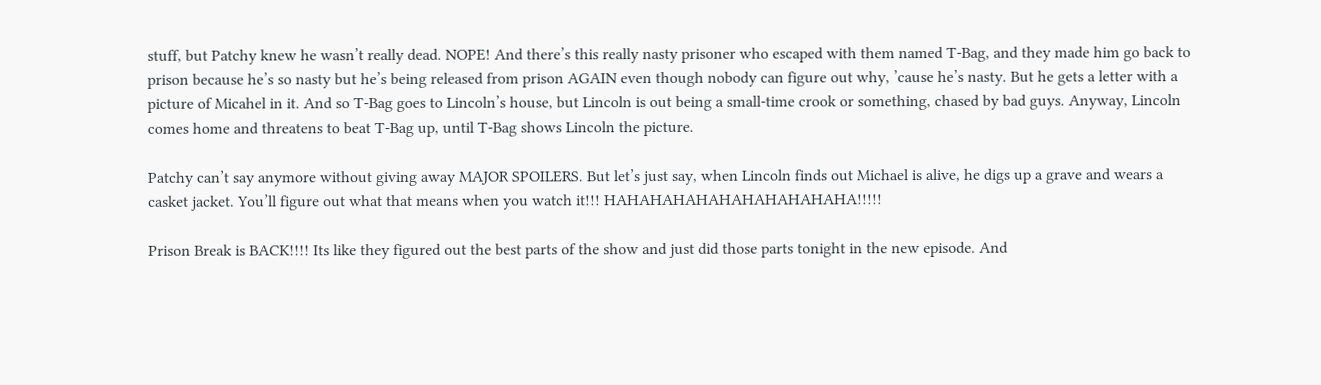stuff, but Patchy knew he wasn’t really dead. NOPE! And there’s this really nasty prisoner who escaped with them named T-Bag, and they made him go back to prison because he’s so nasty but he’s being released from prison AGAIN even though nobody can figure out why, ’cause he’s nasty. But he gets a letter with a picture of Micahel in it. And so T-Bag goes to Lincoln’s house, but Lincoln is out being a small-time crook or something, chased by bad guys. Anyway, Lincoln comes home and threatens to beat T-Bag up, until T-Bag shows Lincoln the picture.

Patchy can’t say anymore without giving away MAJOR SPOILERS. But let’s just say, when Lincoln finds out Michael is alive, he digs up a grave and wears a casket jacket. You’ll figure out what that means when you watch it!!! HAHAHAHAHAHAHAHAHAHAHA!!!!!

Prison Break is BACK!!!! Its like they figured out the best parts of the show and just did those parts tonight in the new episode. And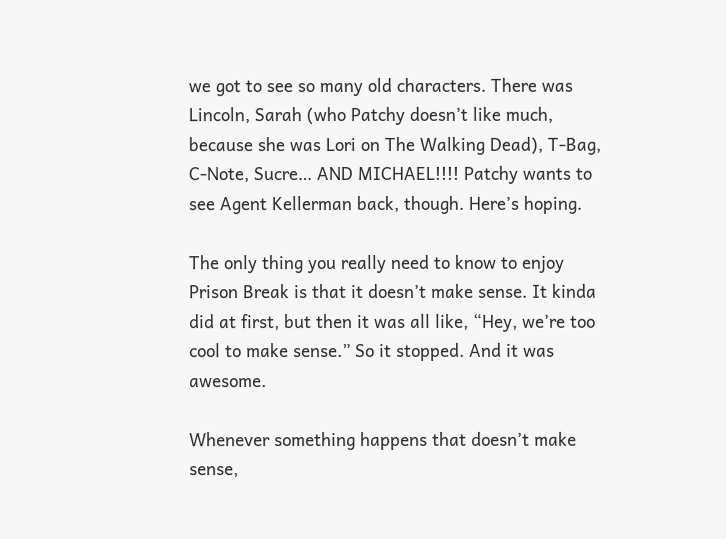we got to see so many old characters. There was Lincoln, Sarah (who Patchy doesn’t like much, because she was Lori on The Walking Dead), T-Bag, C-Note, Sucre… AND MICHAEL!!!! Patchy wants to see Agent Kellerman back, though. Here’s hoping.

The only thing you really need to know to enjoy Prison Break is that it doesn’t make sense. It kinda did at first, but then it was all like, “Hey, we’re too cool to make sense.” So it stopped. And it was awesome.

Whenever something happens that doesn’t make sense,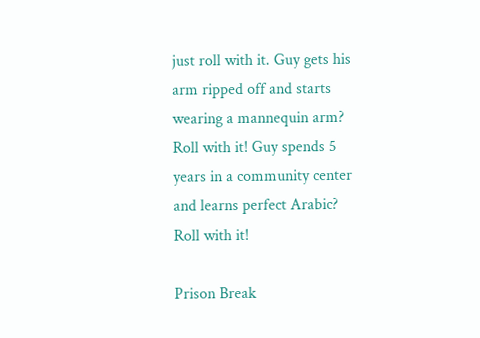just roll with it. Guy gets his arm ripped off and starts wearing a mannequin arm? Roll with it! Guy spends 5 years in a community center and learns perfect Arabic? Roll with it!

Prison Break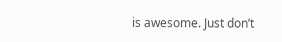is awesome. Just don’t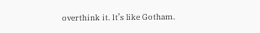overthink it. It’s like Gotham.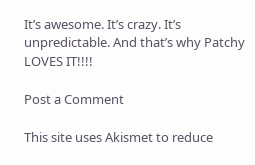It’s awesome. It’s crazy. It’s unpredictable. And that’s why Patchy LOVES IT!!!!

Post a Comment

This site uses Akismet to reduce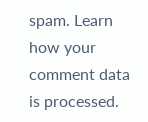spam. Learn how your comment data is processed.